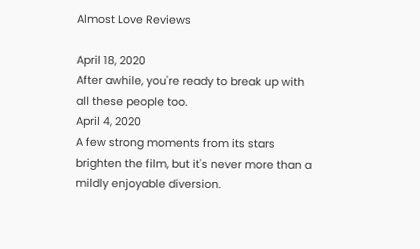Almost Love Reviews

April 18, 2020
After awhile, you're ready to break up with all these people too.
April 4, 2020
A few strong moments from its stars brighten the film, but it's never more than a mildly enjoyable diversion.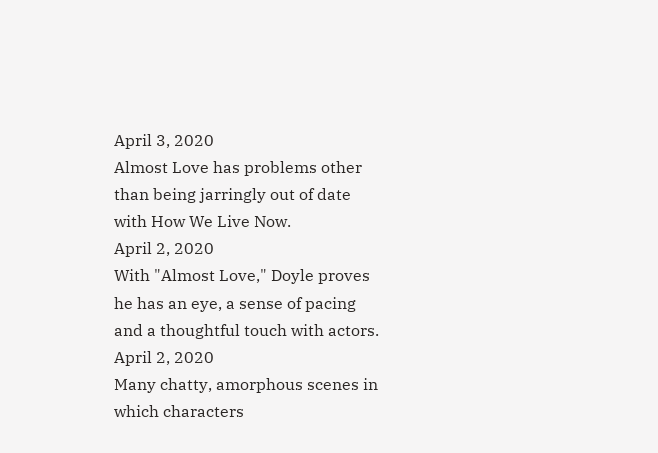April 3, 2020
Almost Love has problems other than being jarringly out of date with How We Live Now.
April 2, 2020
With "Almost Love," Doyle proves he has an eye, a sense of pacing and a thoughtful touch with actors.
April 2, 2020
Many chatty, amorphous scenes in which characters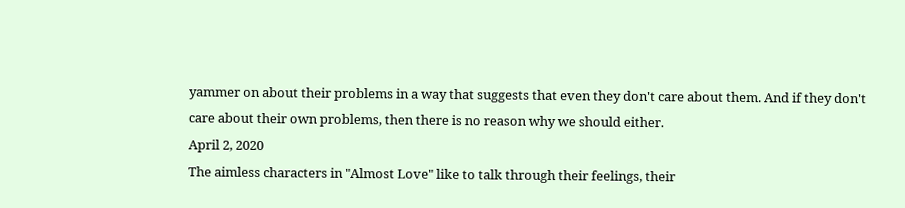yammer on about their problems in a way that suggests that even they don't care about them. And if they don't care about their own problems, then there is no reason why we should either.
April 2, 2020
The aimless characters in "Almost Love" like to talk through their feelings, their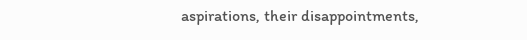aspirations, their disappointments,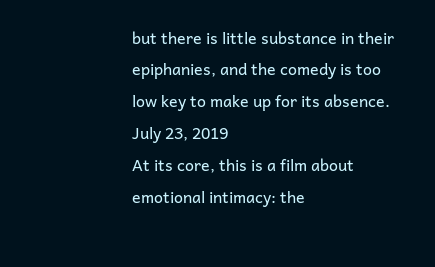but there is little substance in their epiphanies, and the comedy is too low key to make up for its absence.
July 23, 2019
At its core, this is a film about emotional intimacy: the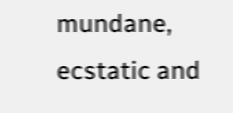mundane, ecstatic and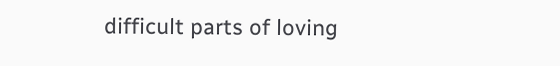difficult parts of loving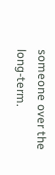someone over the long-term.